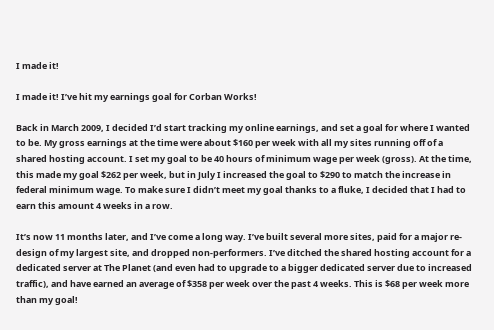I made it!

I made it! I’ve hit my earnings goal for Corban Works!

Back in March 2009, I decided I’d start tracking my online earnings, and set a goal for where I wanted to be. My gross earnings at the time were about $160 per week with all my sites running off of a shared hosting account. I set my goal to be 40 hours of minimum wage per week (gross). At the time, this made my goal $262 per week, but in July I increased the goal to $290 to match the increase in federal minimum wage. To make sure I didn’t meet my goal thanks to a fluke, I decided that I had to earn this amount 4 weeks in a row.

It’s now 11 months later, and I’ve come a long way. I’ve built several more sites, paid for a major re-design of my largest site, and dropped non-performers. I’ve ditched the shared hosting account for a dedicated server at The Planet (and even had to upgrade to a bigger dedicated server due to increased traffic), and have earned an average of $358 per week over the past 4 weeks. This is $68 per week more than my goal!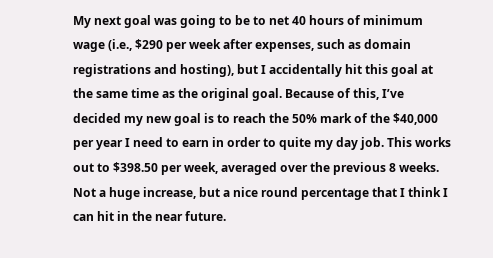My next goal was going to be to net 40 hours of minimum wage (i.e., $290 per week after expenses, such as domain registrations and hosting), but I accidentally hit this goal at the same time as the original goal. Because of this, I’ve decided my new goal is to reach the 50% mark of the $40,000 per year I need to earn in order to quite my day job. This works out to $398.50 per week, averaged over the previous 8 weeks. Not a huge increase, but a nice round percentage that I think I can hit in the near future.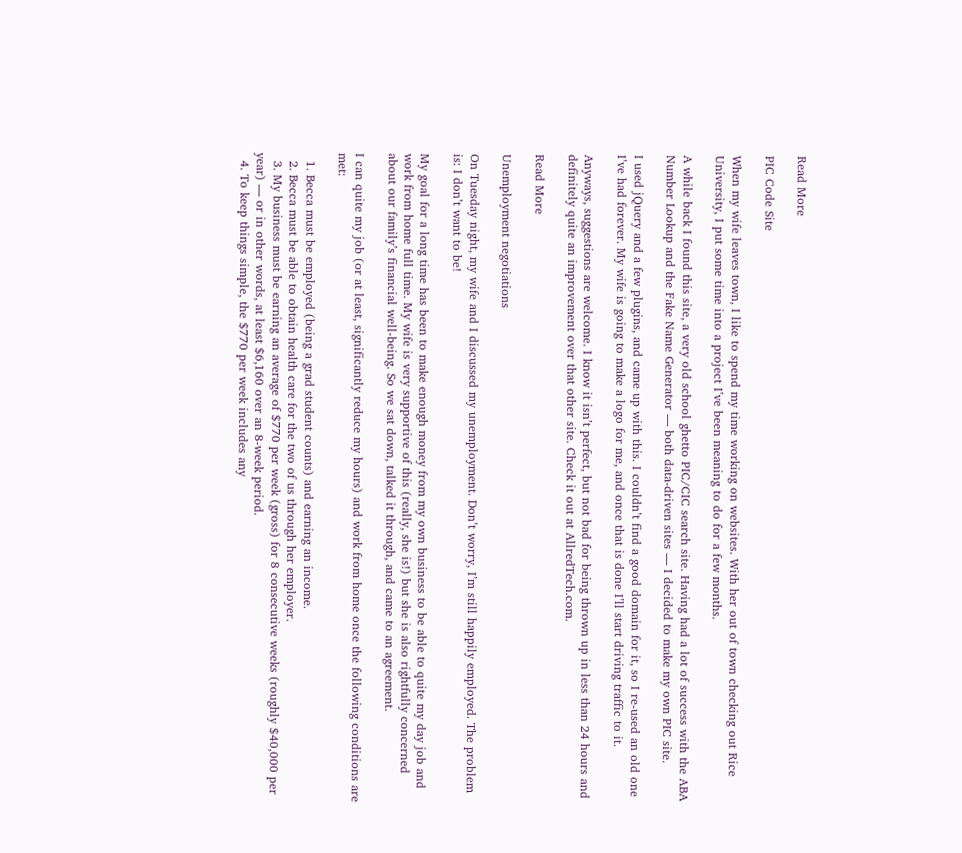Read More

PIC Code Site

When my wife leaves town, I like to spend my time working on websites. With her out of town checking out Rice University, I put some time into a project I’ve been meaning to do for a few months.

A while back I found this site, a very old school ghetto PIC/CIC search site. Having had a lot of success with the ABA Number Lookup and the Fake Name Generator — both data-driven sites — I decided to make my own PIC site.

I used jQuery and a few plugins, and came up with this. I couldn’t find a good domain for it, so I re-used an old one I’ve had forever. My wife is going to make a logo for me, and once that is done I’ll start driving traffic to it.

Anyways, suggestions are welcome. I know it isn’t perfect, but not bad for being thrown up in less than 24 hours and definitely quite an improvement over that other site. Check it out at AllredTech.com.

Read More

Unemployment negotiations

On Tuesday night, my wife and I discussed my unemployment. Don’t worry, I’m still happily employed. The problem is: I don’t want to be!

My goal for a long time has been to make enough money from my own business to be able to quite my day job and work from home full time. My wife is very supportive of this (really, she is!) but she is also rightfully concerned about our family’s financial well-being. So we sat down, talked it through, and came to an agreement.

I can quite my job (or at least, significantly reduce my hours) and work from home once the following conditions are met:

  1. Becca must be employed (being a grad student counts) and earning an income.
  2. Becca must be able to obtain health care for the two of us through her employer.
  3. My business must be earning an average of $770 per week (gross) for 8 consecutive weeks (roughly $40,000 per year) — or in other words, at least $6,160 over an 8-week period.
  4. To keep things simple, the $770 per week includes any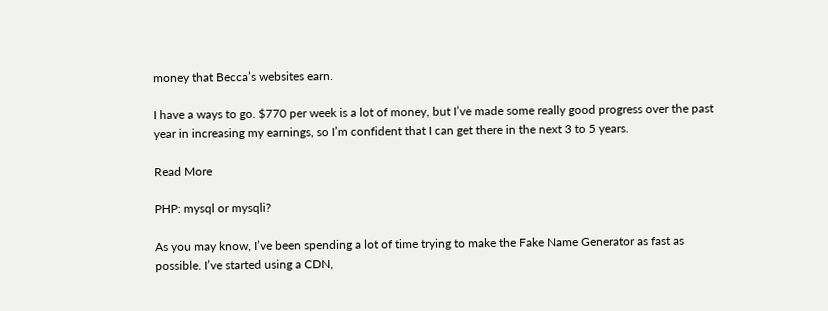money that Becca’s websites earn.

I have a ways to go. $770 per week is a lot of money, but I’ve made some really good progress over the past year in increasing my earnings, so I’m confident that I can get there in the next 3 to 5 years.

Read More

PHP: mysql or mysqli?

As you may know, I’ve been spending a lot of time trying to make the Fake Name Generator as fast as possible. I’ve started using a CDN,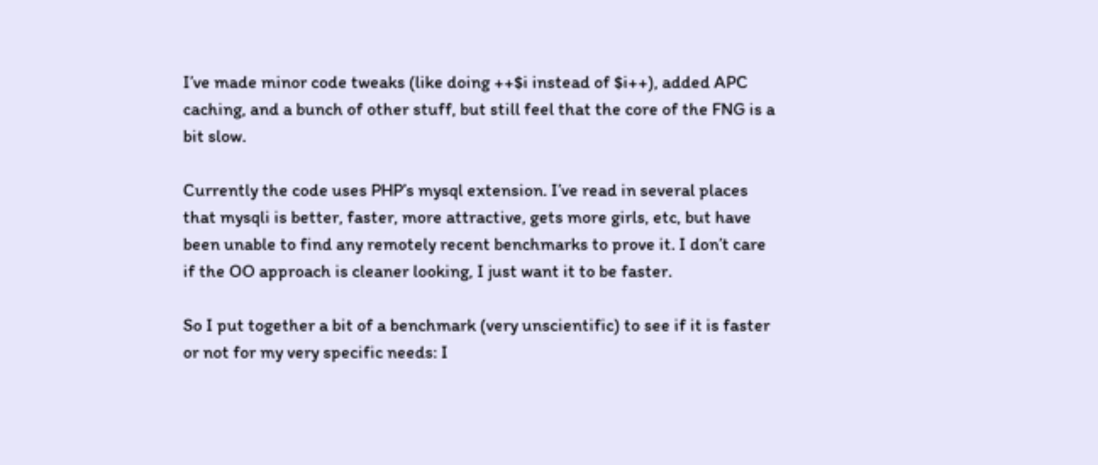I’ve made minor code tweaks (like doing ++$i instead of $i++), added APC caching, and a bunch of other stuff, but still feel that the core of the FNG is a bit slow.

Currently the code uses PHP’s mysql extension. I’ve read in several places that mysqli is better, faster, more attractive, gets more girls, etc, but have been unable to find any remotely recent benchmarks to prove it. I don’t care if the OO approach is cleaner looking, I just want it to be faster.

So I put together a bit of a benchmark (very unscientific) to see if it is faster or not for my very specific needs: I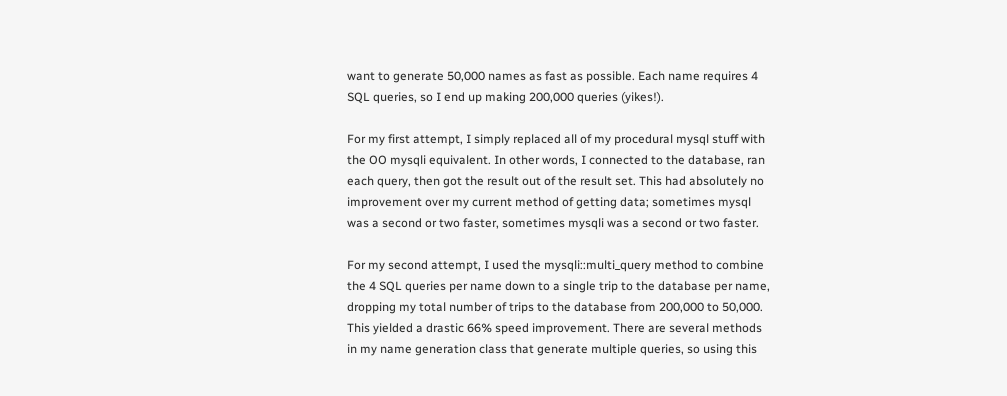want to generate 50,000 names as fast as possible. Each name requires 4 SQL queries, so I end up making 200,000 queries (yikes!).

For my first attempt, I simply replaced all of my procedural mysql stuff with the OO mysqli equivalent. In other words, I connected to the database, ran each query, then got the result out of the result set. This had absolutely no improvement over my current method of getting data; sometimes mysql was a second or two faster, sometimes mysqli was a second or two faster.

For my second attempt, I used the mysqli::multi_query method to combine the 4 SQL queries per name down to a single trip to the database per name, dropping my total number of trips to the database from 200,000 to 50,000. This yielded a drastic 66% speed improvement. There are several methods in my name generation class that generate multiple queries, so using this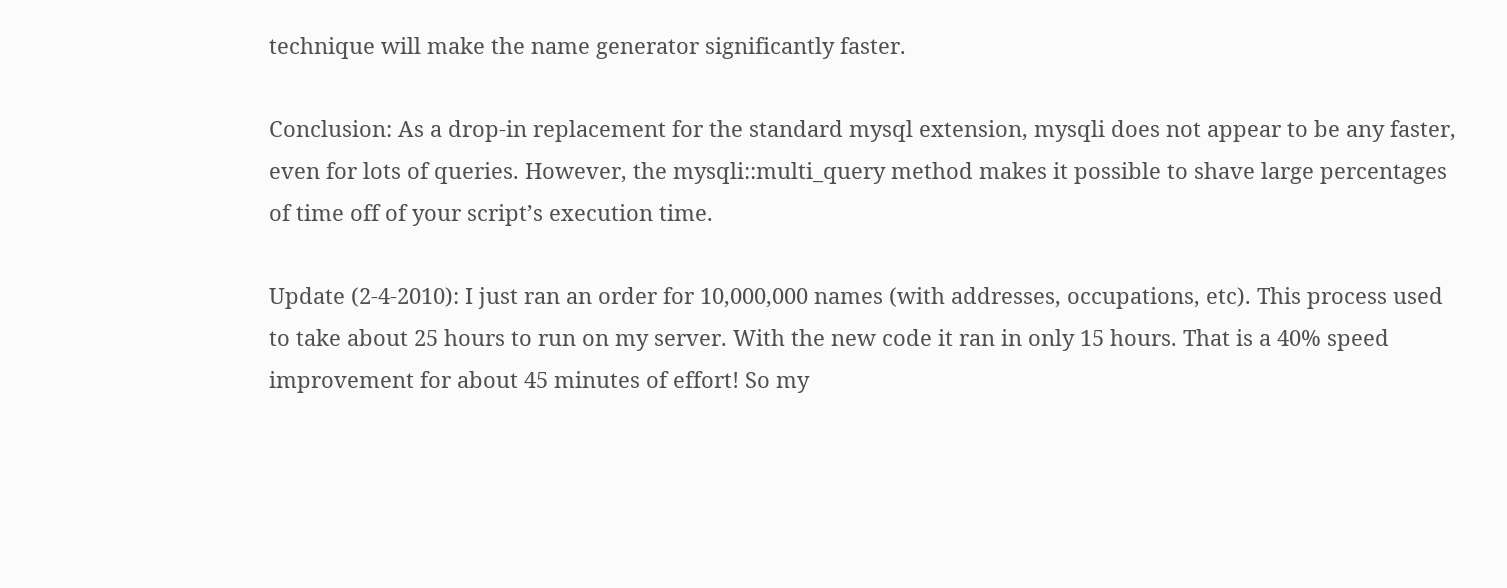technique will make the name generator significantly faster.

Conclusion: As a drop-in replacement for the standard mysql extension, mysqli does not appear to be any faster, even for lots of queries. However, the mysqli::multi_query method makes it possible to shave large percentages of time off of your script’s execution time.

Update (2-4-2010): I just ran an order for 10,000,000 names (with addresses, occupations, etc). This process used to take about 25 hours to run on my server. With the new code it ran in only 15 hours. That is a 40% speed improvement for about 45 minutes of effort! So my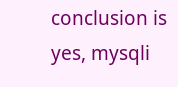conclusion is yes, mysqli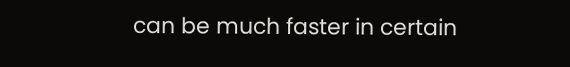can be much faster in certain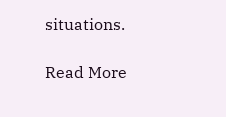situations.

Read More